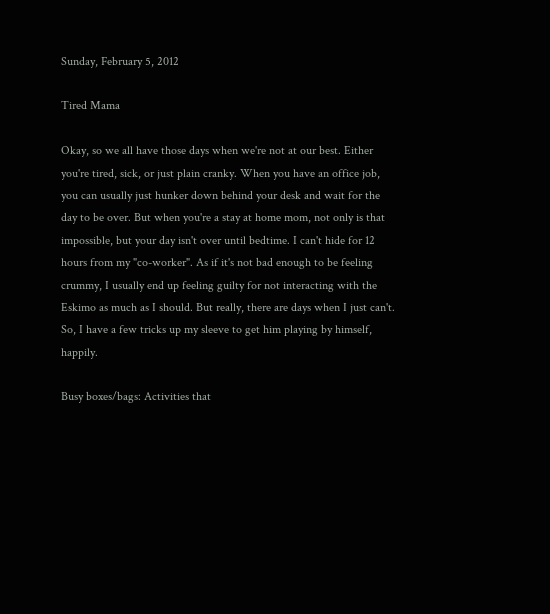Sunday, February 5, 2012

Tired Mama

Okay, so we all have those days when we're not at our best. Either you're tired, sick, or just plain cranky. When you have an office job, you can usually just hunker down behind your desk and wait for the day to be over. But when you're a stay at home mom, not only is that impossible, but your day isn't over until bedtime. I can't hide for 12 hours from my "co-worker". As if it's not bad enough to be feeling crummy, I usually end up feeling guilty for not interacting with the Eskimo as much as I should. But really, there are days when I just can't. So, I have a few tricks up my sleeve to get him playing by himself, happily.

Busy boxes/bags: Activities that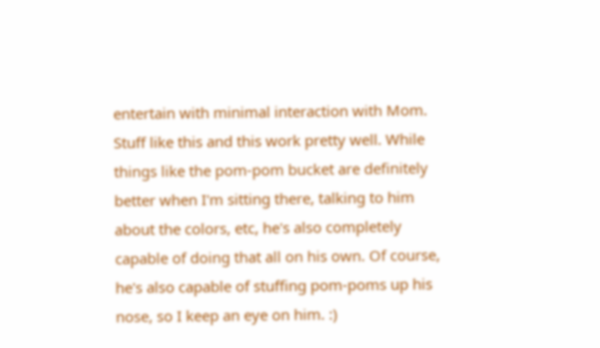entertain with minimal interaction with Mom. Stuff like this and this work pretty well. While things like the pom-pom bucket are definitely better when I'm sitting there, talking to him about the colors, etc, he's also completely capable of doing that all on his own. Of course, he's also capable of stuffing pom-poms up his nose, so I keep an eye on him. :)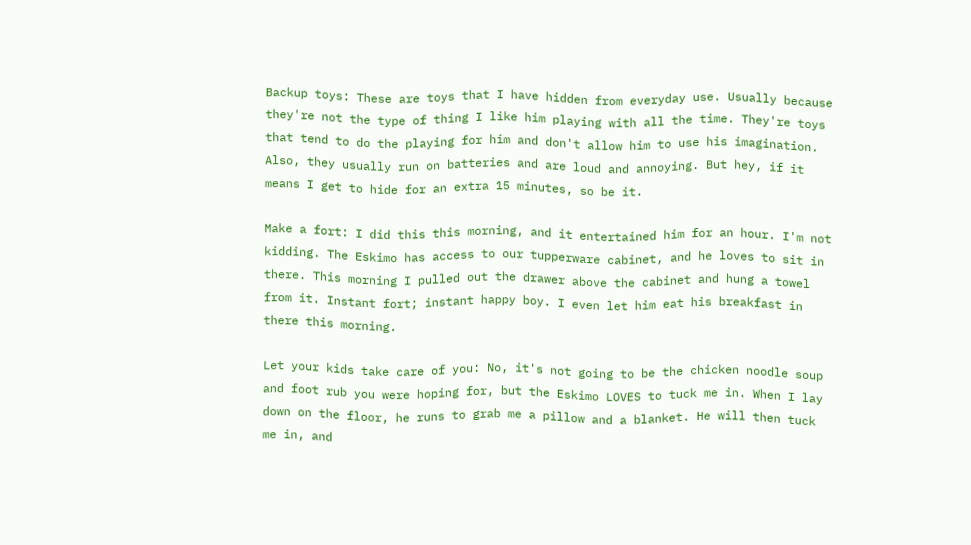Backup toys: These are toys that I have hidden from everyday use. Usually because they're not the type of thing I like him playing with all the time. They're toys that tend to do the playing for him and don't allow him to use his imagination. Also, they usually run on batteries and are loud and annoying. But hey, if it means I get to hide for an extra 15 minutes, so be it.

Make a fort: I did this this morning, and it entertained him for an hour. I'm not kidding. The Eskimo has access to our tupperware cabinet, and he loves to sit in there. This morning I pulled out the drawer above the cabinet and hung a towel from it. Instant fort; instant happy boy. I even let him eat his breakfast in there this morning.

Let your kids take care of you: No, it's not going to be the chicken noodle soup and foot rub you were hoping for, but the Eskimo LOVES to tuck me in. When I lay down on the floor, he runs to grab me a pillow and a blanket. He will then tuck me in, and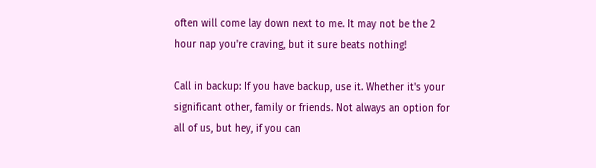often will come lay down next to me. It may not be the 2 hour nap you're craving, but it sure beats nothing!

Call in backup: If you have backup, use it. Whether it's your significant other, family or friends. Not always an option for all of us, but hey, if you can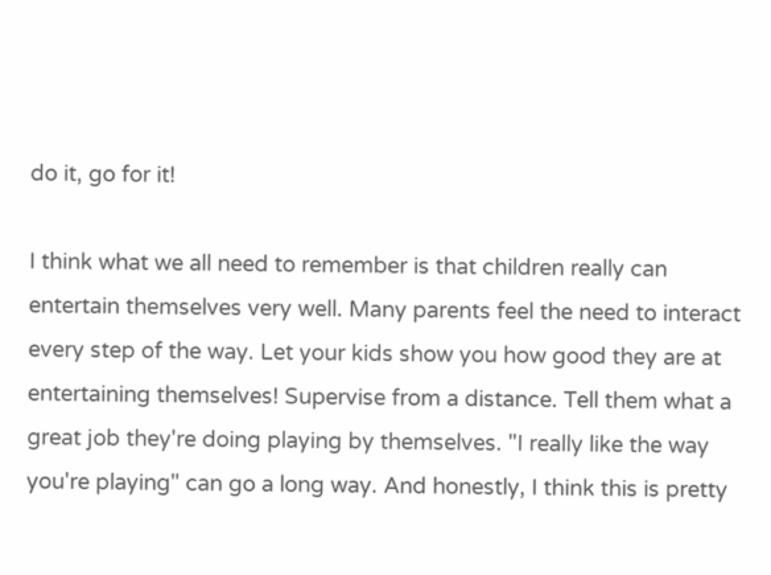do it, go for it!

I think what we all need to remember is that children really can entertain themselves very well. Many parents feel the need to interact every step of the way. Let your kids show you how good they are at entertaining themselves! Supervise from a distance. Tell them what a great job they're doing playing by themselves. "I really like the way you're playing" can go a long way. And honestly, I think this is pretty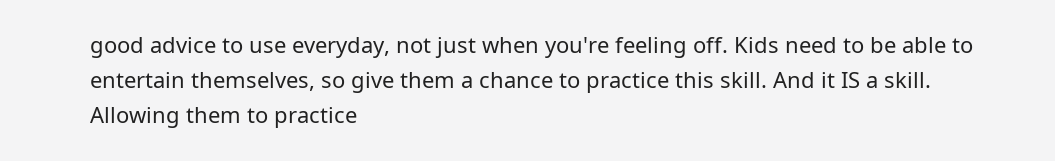good advice to use everyday, not just when you're feeling off. Kids need to be able to entertain themselves, so give them a chance to practice this skill. And it IS a skill. Allowing them to practice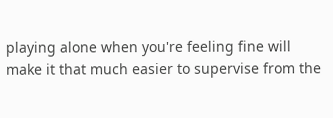playing alone when you're feeling fine will make it that much easier to supervise from the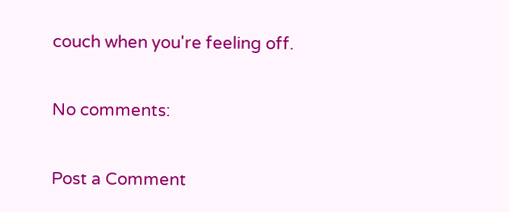couch when you're feeling off.

No comments:

Post a Comment